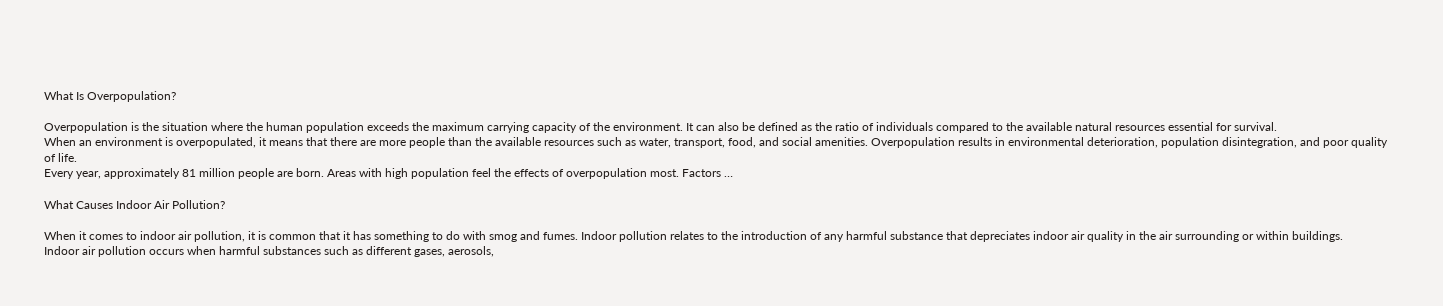What Is Overpopulation?

Overpopulation is the situation where the human population exceeds the maximum carrying capacity of the environment. It can also be defined as the ratio of individuals compared to the available natural resources essential for survival.
When an environment is overpopulated, it means that there are more people than the available resources such as water, transport, food, and social amenities. Overpopulation results in environmental deterioration, population disintegration, and poor quality of life.
Every year, approximately 81 million people are born. Areas with high population feel the effects of overpopulation most. Factors …

What Causes Indoor Air Pollution?

When it comes to indoor air pollution, it is common that it has something to do with smog and fumes. Indoor pollution relates to the introduction of any harmful substance that depreciates indoor air quality in the air surrounding or within buildings.
Indoor air pollution occurs when harmful substances such as different gases, aerosols,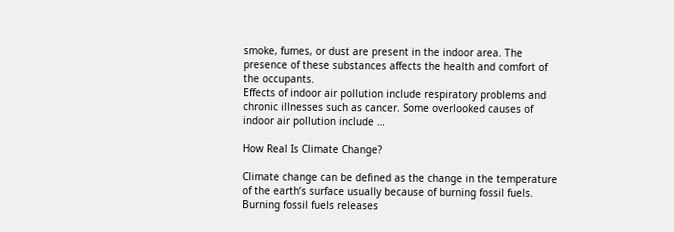smoke, fumes, or dust are present in the indoor area. The presence of these substances affects the health and comfort of the occupants.
Effects of indoor air pollution include respiratory problems and chronic illnesses such as cancer. Some overlooked causes of indoor air pollution include …

How Real Is Climate Change?

Climate change can be defined as the change in the temperature of the earth’s surface usually because of burning fossil fuels. Burning fossil fuels releases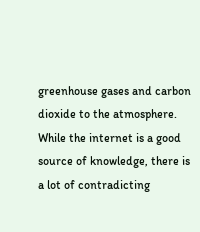greenhouse gases and carbon dioxide to the atmosphere.
While the internet is a good source of knowledge, there is a lot of contradicting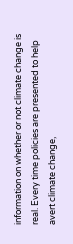information on whether or not climate change is real. Every time policies are presented to help avert climate change,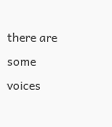there are some voices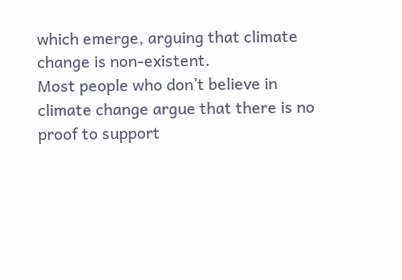which emerge, arguing that climate change is non-existent.
Most people who don’t believe in climate change argue that there is no proof to support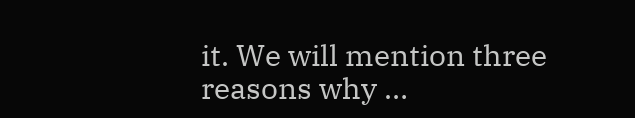it. We will mention three reasons why …